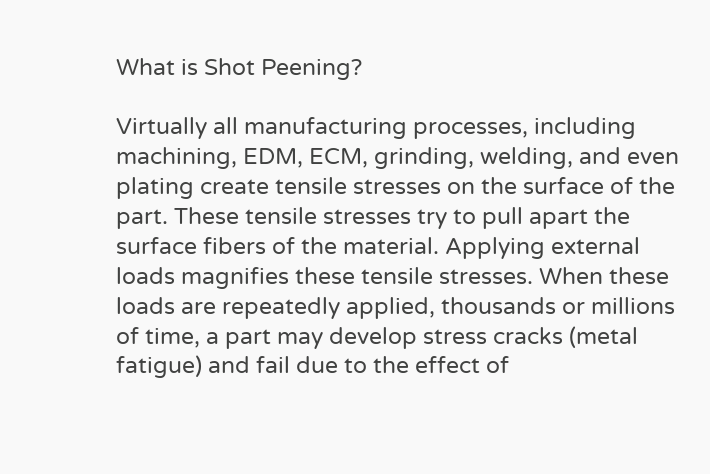What is Shot Peening?

Virtually all manufacturing processes, including machining, EDM, ECM, grinding, welding, and even plating create tensile stresses on the surface of the part. These tensile stresses try to pull apart the surface fibers of the material. Applying external loads magnifies these tensile stresses. When these loads are repeatedly applied, thousands or millions of time, a part may develop stress cracks (metal fatigue) and fail due to the effect of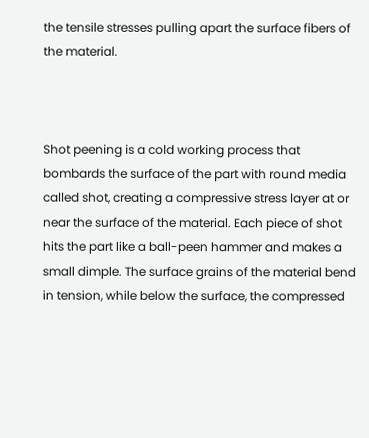the tensile stresses pulling apart the surface fibers of the material.



Shot peening is a cold working process that bombards the surface of the part with round media called shot, creating a compressive stress layer at or near the surface of the material. Each piece of shot hits the part like a ball-peen hammer and makes a small dimple. The surface grains of the material bend in tension, while below the surface, the compressed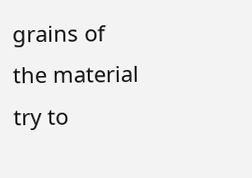grains of the material try to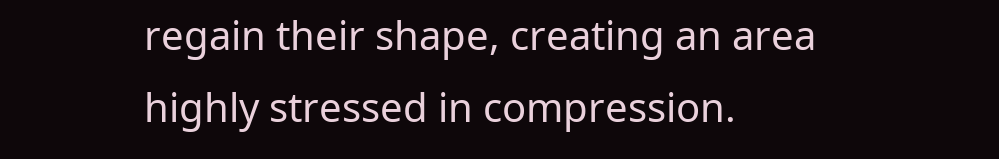regain their shape, creating an area highly stressed in compression.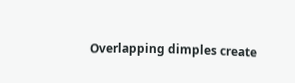Overlapping dimples create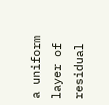a uniform layer of residual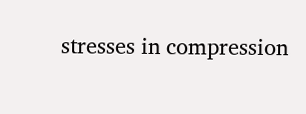stresses in compression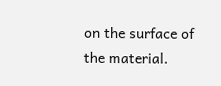on the surface of the material.